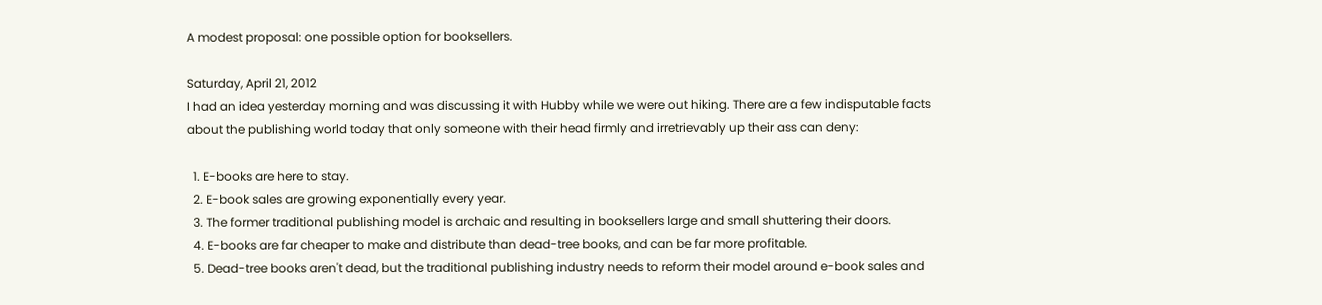A modest proposal: one possible option for booksellers.

Saturday, April 21, 2012
I had an idea yesterday morning and was discussing it with Hubby while we were out hiking. There are a few indisputable facts about the publishing world today that only someone with their head firmly and irretrievably up their ass can deny:

  1. E-books are here to stay.
  2. E-book sales are growing exponentially every year.
  3. The former traditional publishing model is archaic and resulting in booksellers large and small shuttering their doors.
  4. E-books are far cheaper to make and distribute than dead-tree books, and can be far more profitable.
  5. Dead-tree books aren't dead, but the traditional publishing industry needs to reform their model around e-book sales and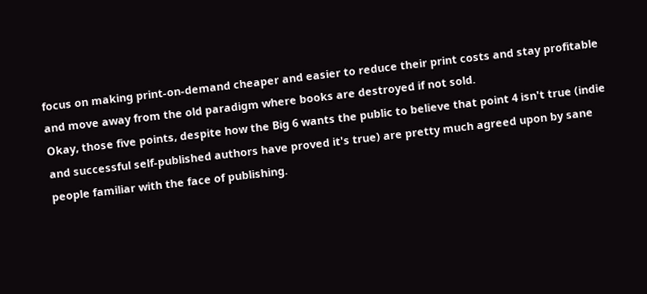focus on making print-on-demand cheaper and easier to reduce their print costs and stay profitable and move away from the old paradigm where books are destroyed if not sold.
Okay, those five points, despite how the Big 6 wants the public to believe that point 4 isn't true (indie and successful self-published authors have proved it's true) are pretty much agreed upon by sane people familiar with the face of publishing.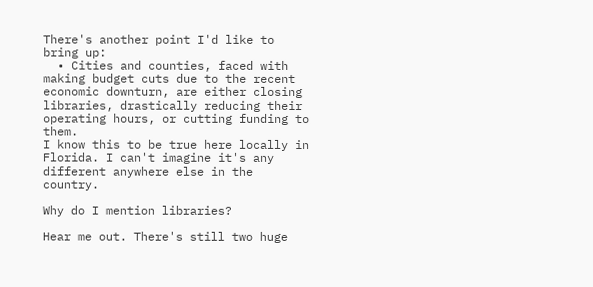There's another point I'd like to bring up:
  • Cities and counties, faced with making budget cuts due to the recent economic downturn, are either closing libraries, drastically reducing their operating hours, or cutting funding to them.
I know this to be true here locally in Florida. I can't imagine it's any different anywhere else in the country.

Why do I mention libraries?

Hear me out. There's still two huge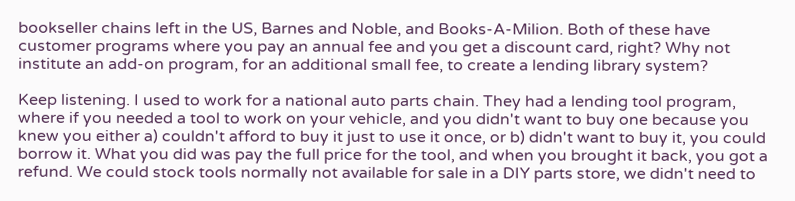bookseller chains left in the US, Barnes and Noble, and Books-A-Milion. Both of these have customer programs where you pay an annual fee and you get a discount card, right? Why not institute an add-on program, for an additional small fee, to create a lending library system?

Keep listening. I used to work for a national auto parts chain. They had a lending tool program, where if you needed a tool to work on your vehicle, and you didn't want to buy one because you knew you either a) couldn't afford to buy it just to use it once, or b) didn't want to buy it, you could borrow it. What you did was pay the full price for the tool, and when you brought it back, you got a refund. We could stock tools normally not available for sale in a DIY parts store, we didn't need to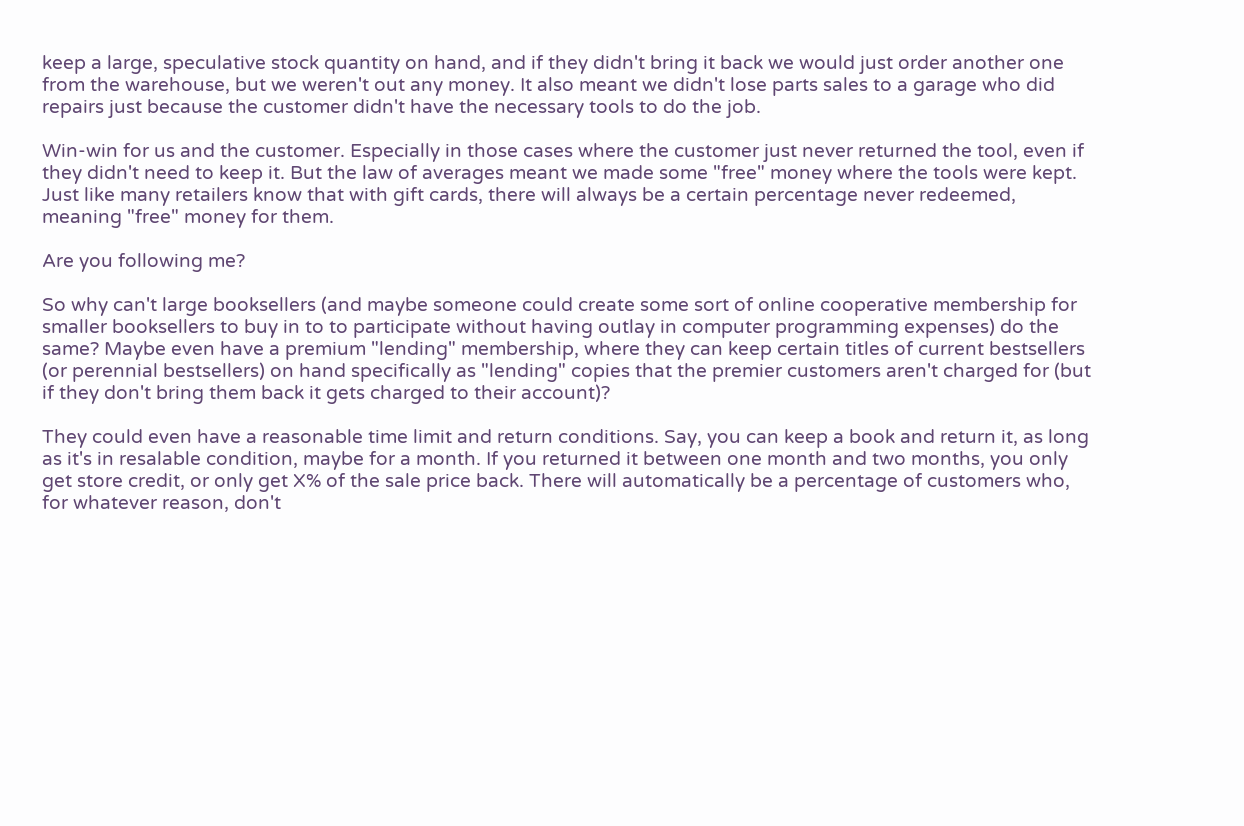keep a large, speculative stock quantity on hand, and if they didn't bring it back we would just order another one from the warehouse, but we weren't out any money. It also meant we didn't lose parts sales to a garage who did repairs just because the customer didn't have the necessary tools to do the job.

Win-win for us and the customer. Especially in those cases where the customer just never returned the tool, even if they didn't need to keep it. But the law of averages meant we made some "free" money where the tools were kept. Just like many retailers know that with gift cards, there will always be a certain percentage never redeemed, meaning "free" money for them.

Are you following me?

So why can't large booksellers (and maybe someone could create some sort of online cooperative membership for smaller booksellers to buy in to to participate without having outlay in computer programming expenses) do the same? Maybe even have a premium "lending" membership, where they can keep certain titles of current bestsellers (or perennial bestsellers) on hand specifically as "lending" copies that the premier customers aren't charged for (but if they don't bring them back it gets charged to their account)?

They could even have a reasonable time limit and return conditions. Say, you can keep a book and return it, as long as it's in resalable condition, maybe for a month. If you returned it between one month and two months, you only get store credit, or only get X% of the sale price back. There will automatically be a percentage of customers who, for whatever reason, don't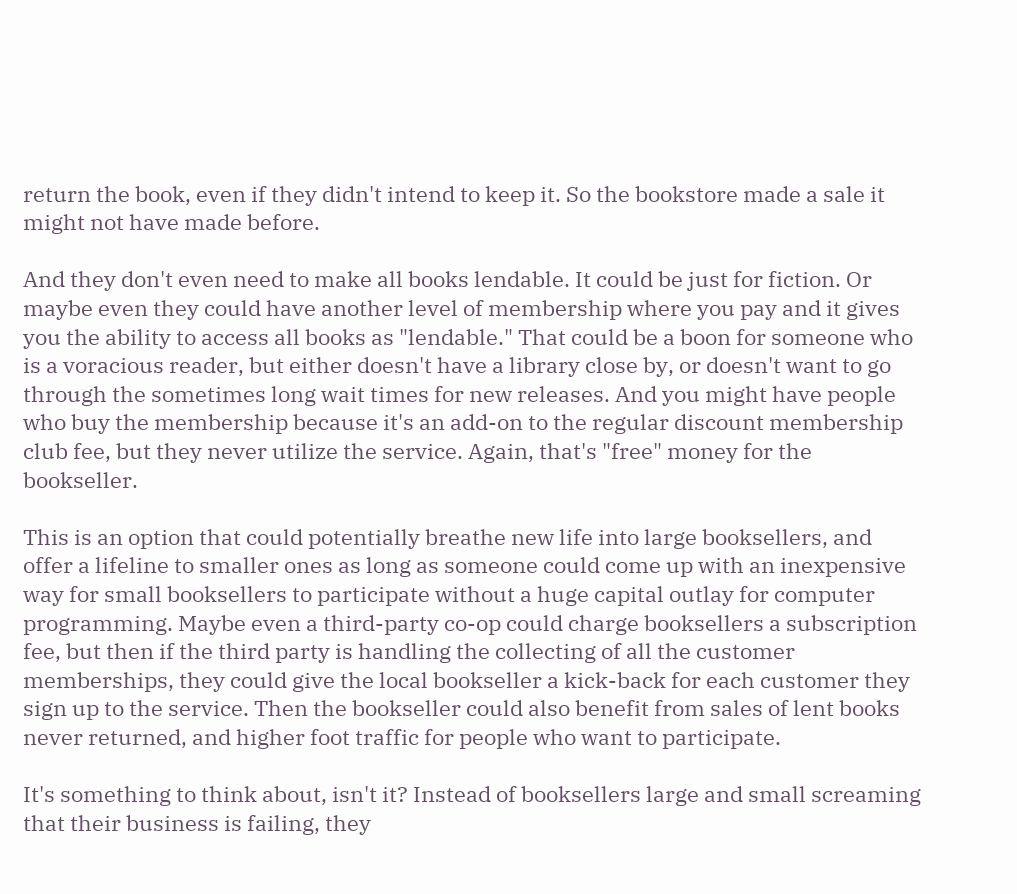return the book, even if they didn't intend to keep it. So the bookstore made a sale it might not have made before.

And they don't even need to make all books lendable. It could be just for fiction. Or maybe even they could have another level of membership where you pay and it gives you the ability to access all books as "lendable." That could be a boon for someone who is a voracious reader, but either doesn't have a library close by, or doesn't want to go through the sometimes long wait times for new releases. And you might have people who buy the membership because it's an add-on to the regular discount membership club fee, but they never utilize the service. Again, that's "free" money for the bookseller.

This is an option that could potentially breathe new life into large booksellers, and offer a lifeline to smaller ones as long as someone could come up with an inexpensive way for small booksellers to participate without a huge capital outlay for computer programming. Maybe even a third-party co-op could charge booksellers a subscription fee, but then if the third party is handling the collecting of all the customer memberships, they could give the local bookseller a kick-back for each customer they sign up to the service. Then the bookseller could also benefit from sales of lent books never returned, and higher foot traffic for people who want to participate.

It's something to think about, isn't it? Instead of booksellers large and small screaming that their business is failing, they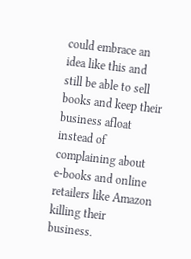could embrace an idea like this and still be able to sell books and keep their business afloat instead of complaining about e-books and online retailers like Amazon killing their business.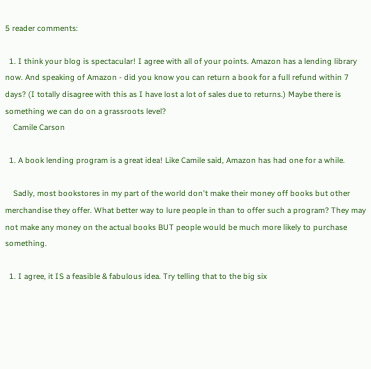5 reader comments:

  1. I think your blog is spectacular! I agree with all of your points. Amazon has a lending library now. And speaking of Amazon - did you know you can return a book for a full refund within 7 days? (I totally disagree with this as I have lost a lot of sales due to returns.) Maybe there is something we can do on a grassroots level?
    Camile Carson

  1. A book lending program is a great idea! Like Camile said, Amazon has had one for a while.

    Sadly, most bookstores in my part of the world don't make their money off books but other merchandise they offer. What better way to lure people in than to offer such a program? They may not make any money on the actual books BUT people would be much more likely to purchase something.

  1. I agree, it IS a feasible & fabulous idea. Try telling that to the big six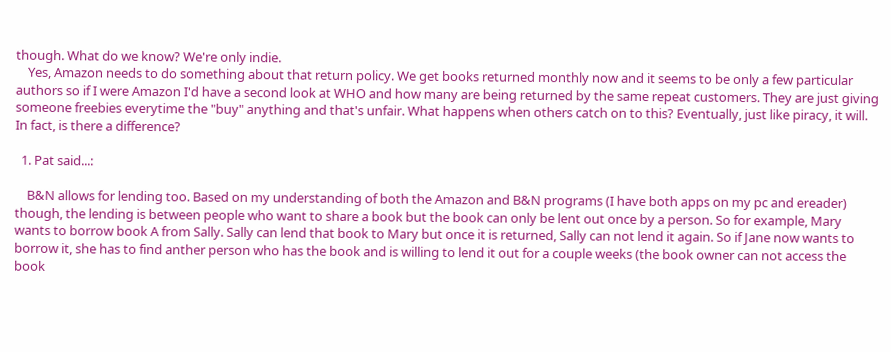though. What do we know? We're only indie.
    Yes, Amazon needs to do something about that return policy. We get books returned monthly now and it seems to be only a few particular authors so if I were Amazon I'd have a second look at WHO and how many are being returned by the same repeat customers. They are just giving someone freebies everytime the "buy" anything and that's unfair. What happens when others catch on to this? Eventually, just like piracy, it will. In fact, is there a difference?

  1. Pat said...:

    B&N allows for lending too. Based on my understanding of both the Amazon and B&N programs (I have both apps on my pc and ereader) though, the lending is between people who want to share a book but the book can only be lent out once by a person. So for example, Mary wants to borrow book A from Sally. Sally can lend that book to Mary but once it is returned, Sally can not lend it again. So if Jane now wants to borrow it, she has to find anther person who has the book and is willing to lend it out for a couple weeks (the book owner can not access the book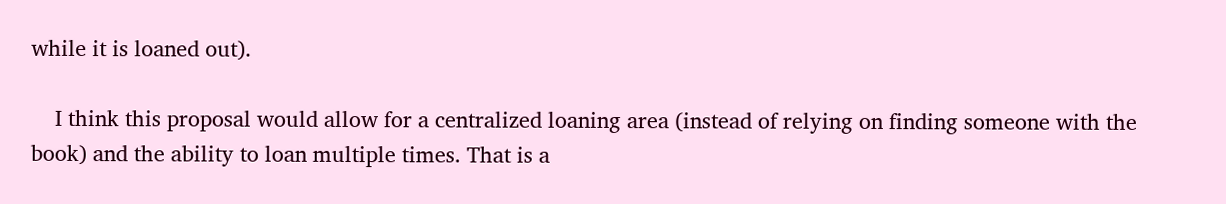while it is loaned out).

    I think this proposal would allow for a centralized loaning area (instead of relying on finding someone with the book) and the ability to loan multiple times. That is a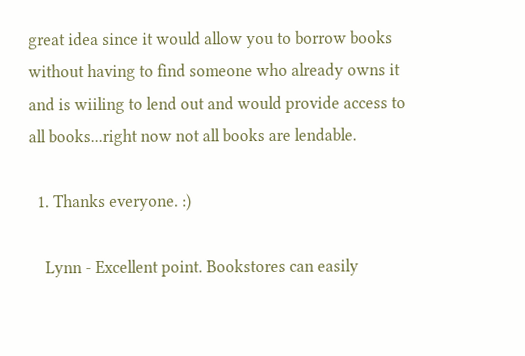great idea since it would allow you to borrow books without having to find someone who already owns it and is wiiling to lend out and would provide access to all books...right now not all books are lendable.

  1. Thanks everyone. :)

    Lynn - Excellent point. Bookstores can easily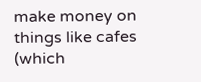make money on things like cafes (which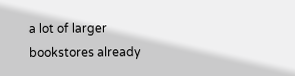a lot of larger bookstores already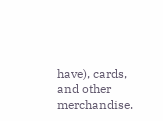have), cards, and other merchandise.